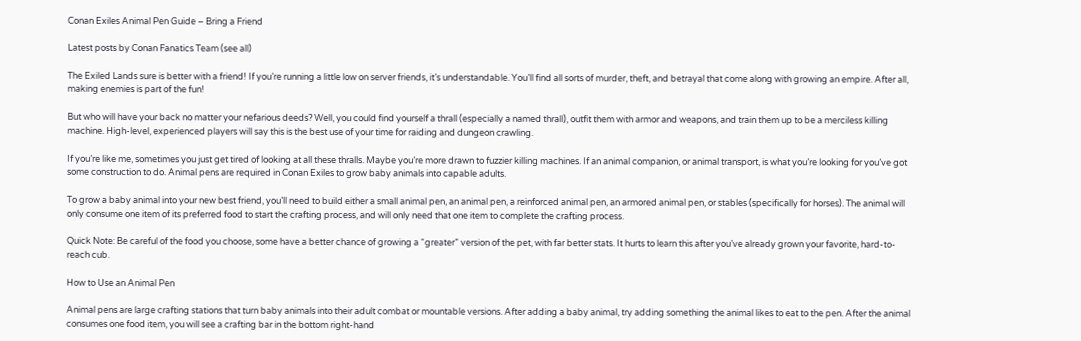Conan Exiles Animal Pen Guide – Bring a Friend

Latest posts by Conan Fanatics Team (see all)

The Exiled Lands sure is better with a friend! If you’re running a little low on server friends, it’s understandable. You’ll find all sorts of murder, theft, and betrayal that come along with growing an empire. After all, making enemies is part of the fun!

But who will have your back no matter your nefarious deeds? Well, you could find yourself a thrall (especially a named thrall), outfit them with armor and weapons, and train them up to be a merciless killing machine. High-level, experienced players will say this is the best use of your time for raiding and dungeon crawling.

If you’re like me, sometimes you just get tired of looking at all these thralls. Maybe you’re more drawn to fuzzier killing machines. If an animal companion, or animal transport, is what you’re looking for you’ve got some construction to do. Animal pens are required in Conan Exiles to grow baby animals into capable adults.

To grow a baby animal into your new best friend, you’ll need to build either a small animal pen, an animal pen, a reinforced animal pen, an armored animal pen, or stables (specifically for horses). The animal will only consume one item of its preferred food to start the crafting process, and will only need that one item to complete the crafting process.

Quick Note: Be careful of the food you choose, some have a better chance of growing a “greater” version of the pet, with far better stats. It hurts to learn this after you’ve already grown your favorite, hard-to-reach cub.

How to Use an Animal Pen

Animal pens are large crafting stations that turn baby animals into their adult combat or mountable versions. After adding a baby animal, try adding something the animal likes to eat to the pen. After the animal consumes one food item, you will see a crafting bar in the bottom right-hand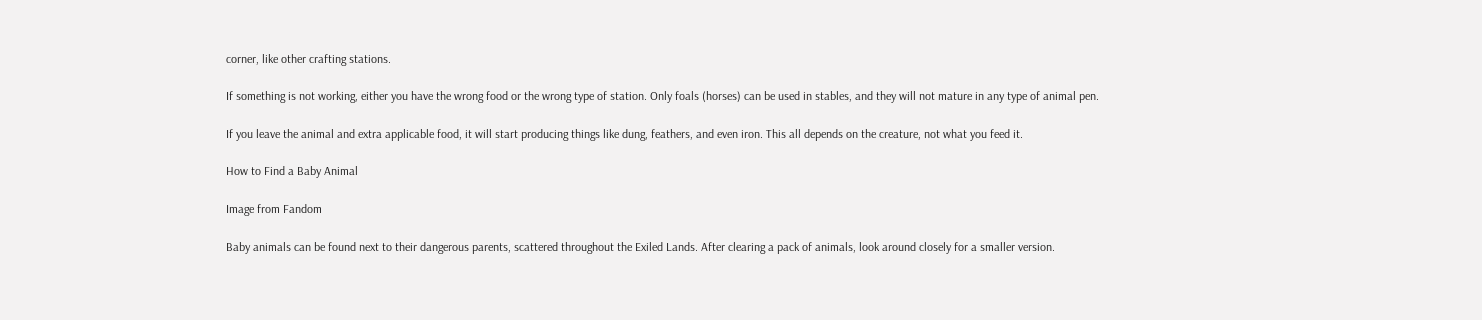corner, like other crafting stations.

If something is not working, either you have the wrong food or the wrong type of station. Only foals (horses) can be used in stables, and they will not mature in any type of animal pen.

If you leave the animal and extra applicable food, it will start producing things like dung, feathers, and even iron. This all depends on the creature, not what you feed it.

How to Find a Baby Animal

Image from Fandom

Baby animals can be found next to their dangerous parents, scattered throughout the Exiled Lands. After clearing a pack of animals, look around closely for a smaller version.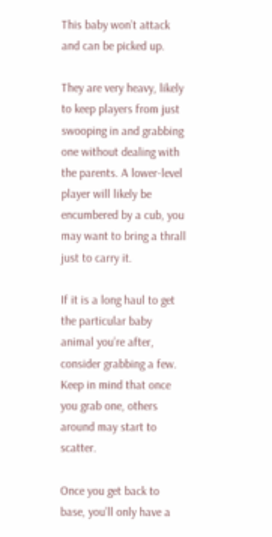This baby won’t attack and can be picked up.

They are very heavy, likely to keep players from just swooping in and grabbing one without dealing with the parents. A lower-level player will likely be encumbered by a cub, you may want to bring a thrall just to carry it.

If it is a long haul to get the particular baby animal you’re after, consider grabbing a few. Keep in mind that once you grab one, others around may start to scatter.

Once you get back to base, you’ll only have a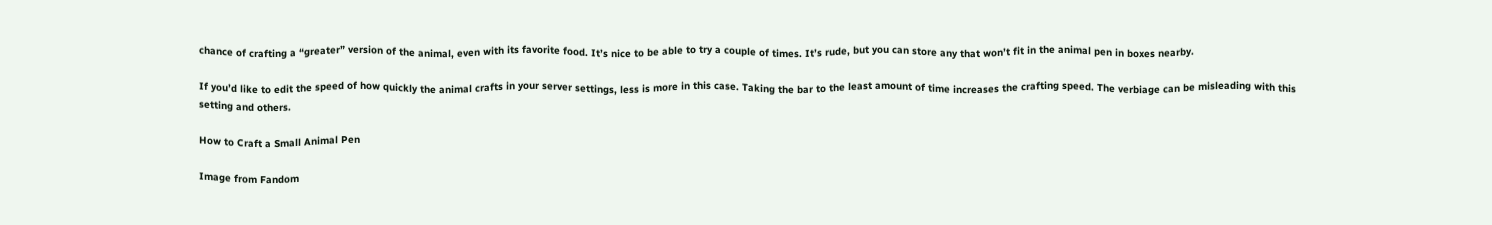chance of crafting a “greater” version of the animal, even with its favorite food. It’s nice to be able to try a couple of times. It’s rude, but you can store any that won’t fit in the animal pen in boxes nearby.

If you’d like to edit the speed of how quickly the animal crafts in your server settings, less is more in this case. Taking the bar to the least amount of time increases the crafting speed. The verbiage can be misleading with this setting and others.

How to Craft a Small Animal Pen

Image from Fandom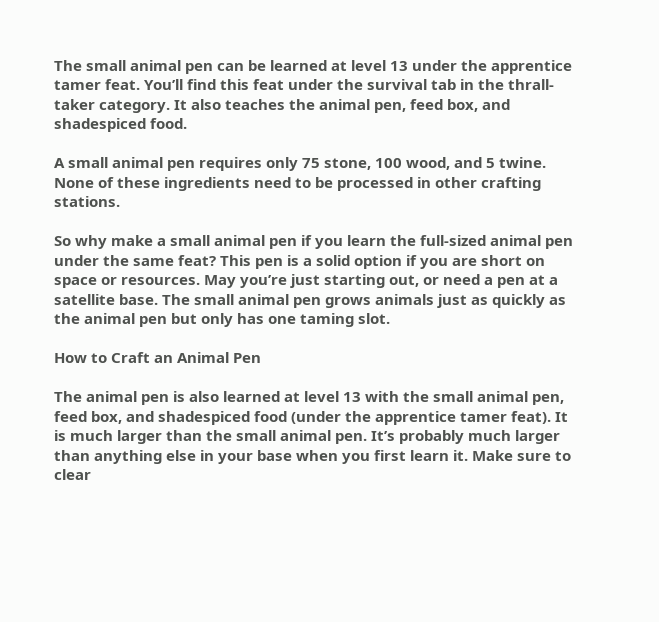The small animal pen can be learned at level 13 under the apprentice tamer feat. You’ll find this feat under the survival tab in the thrall-taker category. It also teaches the animal pen, feed box, and shadespiced food.

A small animal pen requires only 75 stone, 100 wood, and 5 twine. None of these ingredients need to be processed in other crafting stations.

So why make a small animal pen if you learn the full-sized animal pen under the same feat? This pen is a solid option if you are short on space or resources. May you’re just starting out, or need a pen at a satellite base. The small animal pen grows animals just as quickly as the animal pen but only has one taming slot.

How to Craft an Animal Pen

The animal pen is also learned at level 13 with the small animal pen, feed box, and shadespiced food (under the apprentice tamer feat). It is much larger than the small animal pen. It’s probably much larger than anything else in your base when you first learn it. Make sure to clear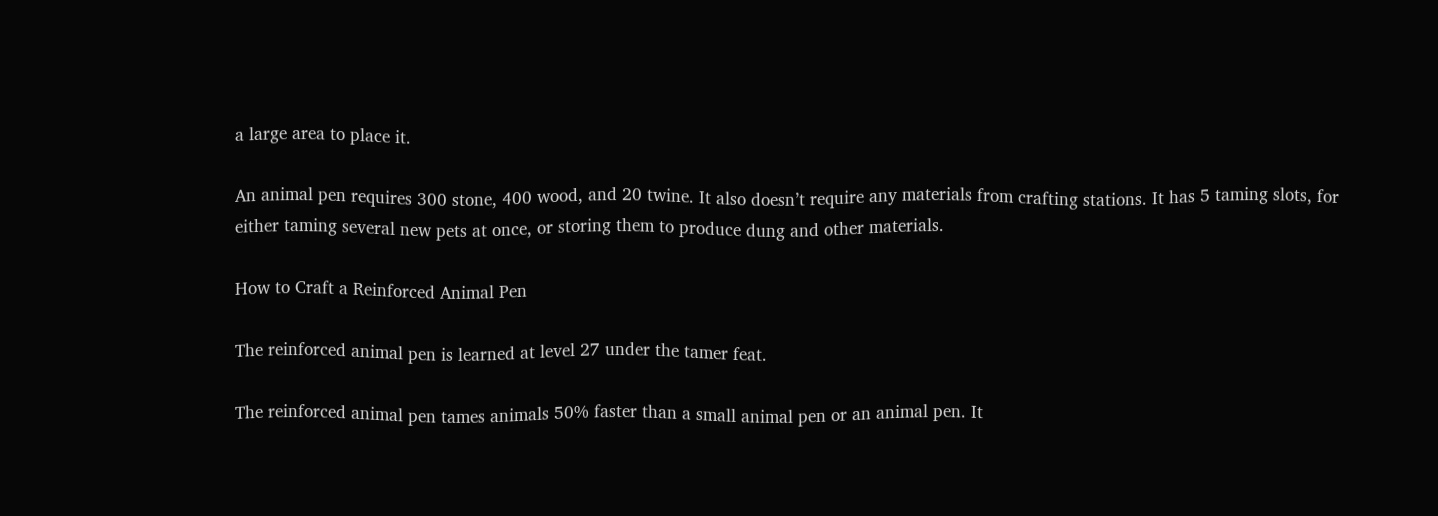a large area to place it.

An animal pen requires 300 stone, 400 wood, and 20 twine. It also doesn’t require any materials from crafting stations. It has 5 taming slots, for either taming several new pets at once, or storing them to produce dung and other materials.

How to Craft a Reinforced Animal Pen

The reinforced animal pen is learned at level 27 under the tamer feat.

The reinforced animal pen tames animals 50% faster than a small animal pen or an animal pen. It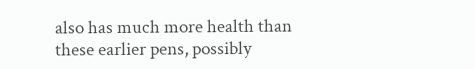also has much more health than these earlier pens, possibly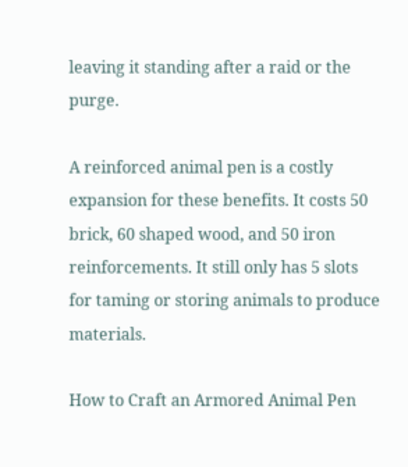leaving it standing after a raid or the purge.

A reinforced animal pen is a costly expansion for these benefits. It costs 50 brick, 60 shaped wood, and 50 iron reinforcements. It still only has 5 slots for taming or storing animals to produce materials.

How to Craft an Armored Animal Pen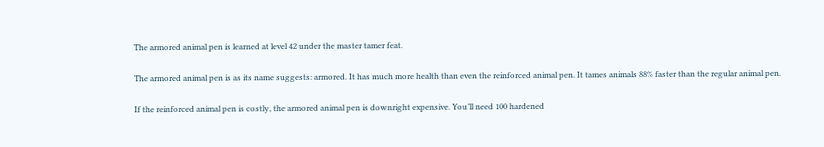The armored animal pen is learned at level 42 under the master tamer feat.

The armored animal pen is as its name suggests: armored. It has much more health than even the reinforced animal pen. It tames animals 88% faster than the regular animal pen.

If the reinforced animal pen is costly, the armored animal pen is downright expensive. You’ll need 100 hardened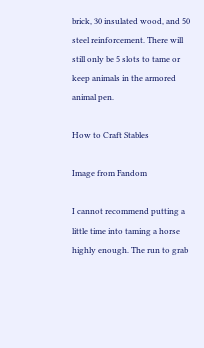brick, 30 insulated wood, and 50 steel reinforcement. There will still only be 5 slots to tame or keep animals in the armored animal pen.

How to Craft Stables

Image from Fandom

I cannot recommend putting a little time into taming a horse highly enough. The run to grab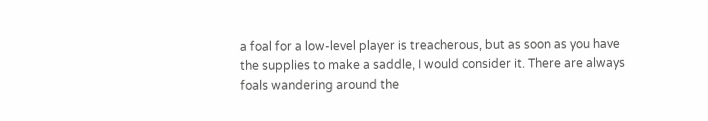a foal for a low-level player is treacherous, but as soon as you have the supplies to make a saddle, I would consider it. There are always foals wandering around the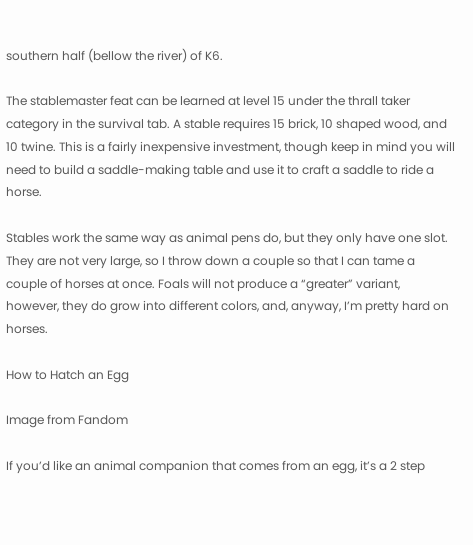southern half (bellow the river) of K6.

The stablemaster feat can be learned at level 15 under the thrall taker category in the survival tab. A stable requires 15 brick, 10 shaped wood, and 10 twine. This is a fairly inexpensive investment, though keep in mind you will need to build a saddle-making table and use it to craft a saddle to ride a horse.

Stables work the same way as animal pens do, but they only have one slot. They are not very large, so I throw down a couple so that I can tame a couple of horses at once. Foals will not produce a “greater” variant, however, they do grow into different colors, and, anyway, I’m pretty hard on horses.

How to Hatch an Egg

Image from Fandom

If you’d like an animal companion that comes from an egg, it’s a 2 step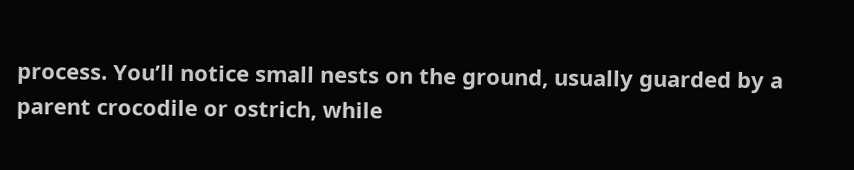process. You’ll notice small nests on the ground, usually guarded by a parent crocodile or ostrich, while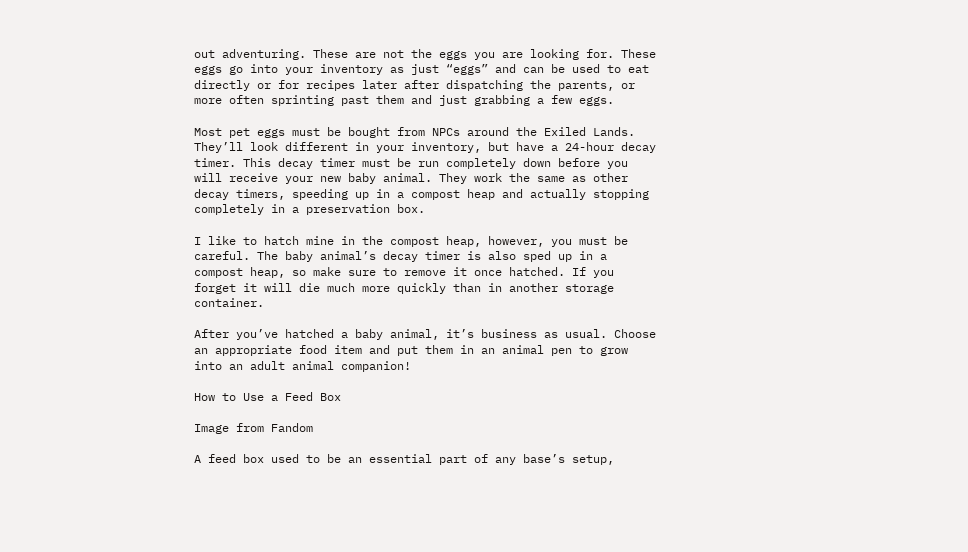out adventuring. These are not the eggs you are looking for. These eggs go into your inventory as just “eggs” and can be used to eat directly or for recipes later after dispatching the parents, or more often sprinting past them and just grabbing a few eggs.

Most pet eggs must be bought from NPCs around the Exiled Lands. They’ll look different in your inventory, but have a 24-hour decay timer. This decay timer must be run completely down before you will receive your new baby animal. They work the same as other decay timers, speeding up in a compost heap and actually stopping completely in a preservation box.

I like to hatch mine in the compost heap, however, you must be careful. The baby animal’s decay timer is also sped up in a compost heap, so make sure to remove it once hatched. If you forget it will die much more quickly than in another storage container.

After you’ve hatched a baby animal, it’s business as usual. Choose an appropriate food item and put them in an animal pen to grow into an adult animal companion!

How to Use a Feed Box

Image from Fandom

A feed box used to be an essential part of any base’s setup,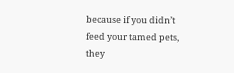because if you didn’t feed your tamed pets, they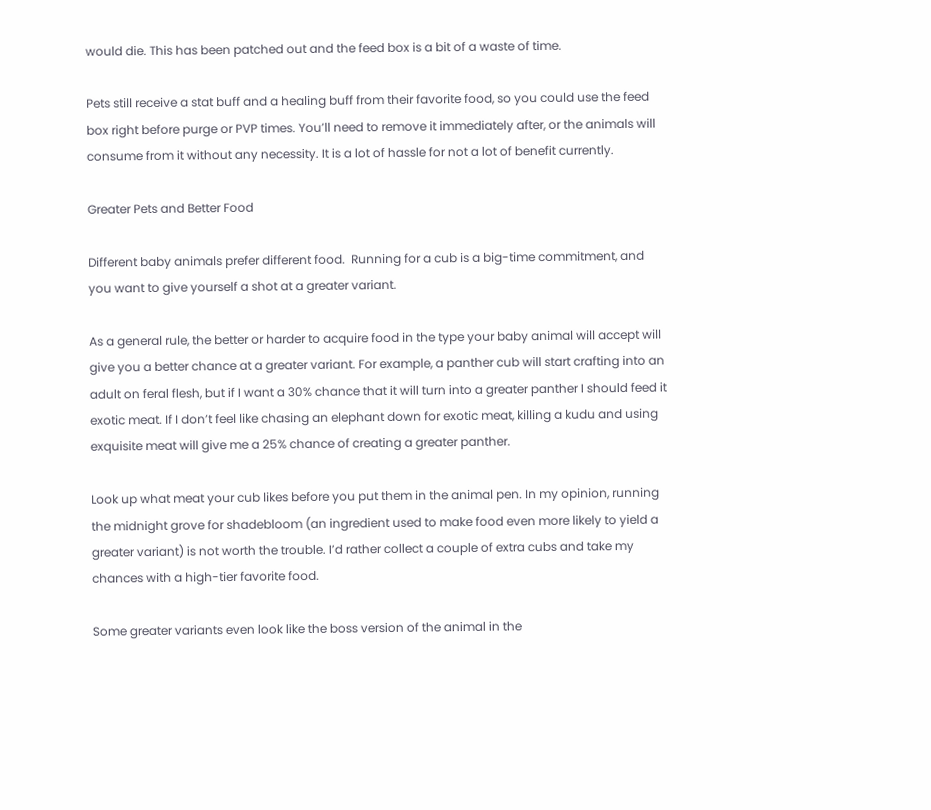would die. This has been patched out and the feed box is a bit of a waste of time.

Pets still receive a stat buff and a healing buff from their favorite food, so you could use the feed box right before purge or PVP times. You’ll need to remove it immediately after, or the animals will consume from it without any necessity. It is a lot of hassle for not a lot of benefit currently.

Greater Pets and Better Food

Different baby animals prefer different food.  Running for a cub is a big-time commitment, and you want to give yourself a shot at a greater variant.

As a general rule, the better or harder to acquire food in the type your baby animal will accept will give you a better chance at a greater variant. For example, a panther cub will start crafting into an adult on feral flesh, but if I want a 30% chance that it will turn into a greater panther I should feed it exotic meat. If I don’t feel like chasing an elephant down for exotic meat, killing a kudu and using exquisite meat will give me a 25% chance of creating a greater panther.

Look up what meat your cub likes before you put them in the animal pen. In my opinion, running the midnight grove for shadebloom (an ingredient used to make food even more likely to yield a greater variant) is not worth the trouble. I’d rather collect a couple of extra cubs and take my chances with a high-tier favorite food.

Some greater variants even look like the boss version of the animal in the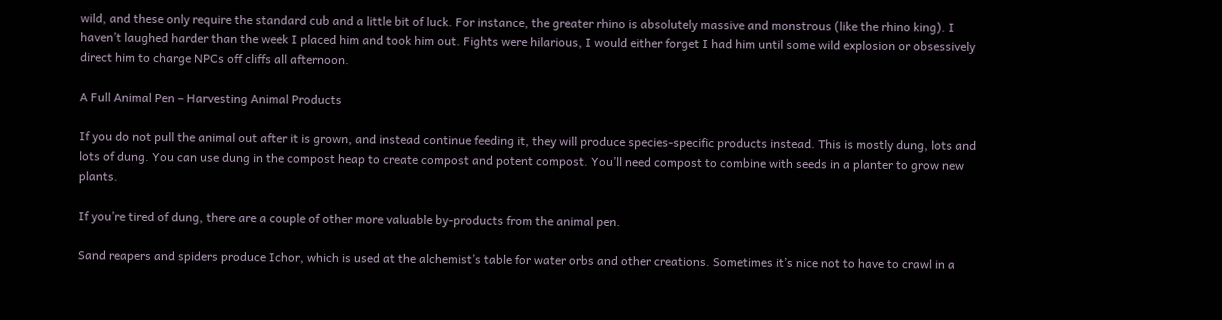wild, and these only require the standard cub and a little bit of luck. For instance, the greater rhino is absolutely massive and monstrous (like the rhino king). I haven’t laughed harder than the week I placed him and took him out. Fights were hilarious, I would either forget I had him until some wild explosion or obsessively direct him to charge NPCs off cliffs all afternoon.

A Full Animal Pen – Harvesting Animal Products

If you do not pull the animal out after it is grown, and instead continue feeding it, they will produce species-specific products instead. This is mostly dung, lots and lots of dung. You can use dung in the compost heap to create compost and potent compost. You’ll need compost to combine with seeds in a planter to grow new plants.

If you’re tired of dung, there are a couple of other more valuable by-products from the animal pen.

Sand reapers and spiders produce Ichor, which is used at the alchemist’s table for water orbs and other creations. Sometimes it’s nice not to have to crawl in a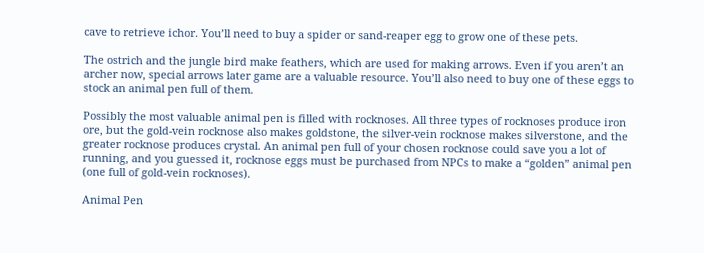cave to retrieve ichor. You’ll need to buy a spider or sand-reaper egg to grow one of these pets.

The ostrich and the jungle bird make feathers, which are used for making arrows. Even if you aren’t an archer now, special arrows later game are a valuable resource. You’ll also need to buy one of these eggs to stock an animal pen full of them.

Possibly the most valuable animal pen is filled with rocknoses. All three types of rocknoses produce iron ore, but the gold-vein rocknose also makes goldstone, the silver-vein rocknose makes silverstone, and the greater rocknose produces crystal. An animal pen full of your chosen rocknose could save you a lot of running, and you guessed it, rocknose eggs must be purchased from NPCs to make a “golden” animal pen (one full of gold-vein rocknoses).

Animal Pen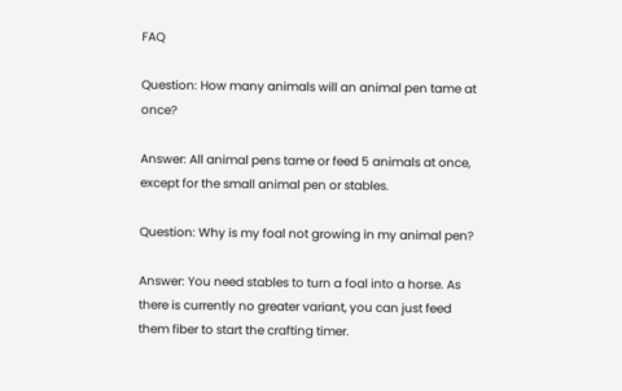FAQ

Question: How many animals will an animal pen tame at once?

Answer: All animal pens tame or feed 5 animals at once, except for the small animal pen or stables.

Question: Why is my foal not growing in my animal pen?

Answer: You need stables to turn a foal into a horse. As there is currently no greater variant, you can just feed them fiber to start the crafting timer.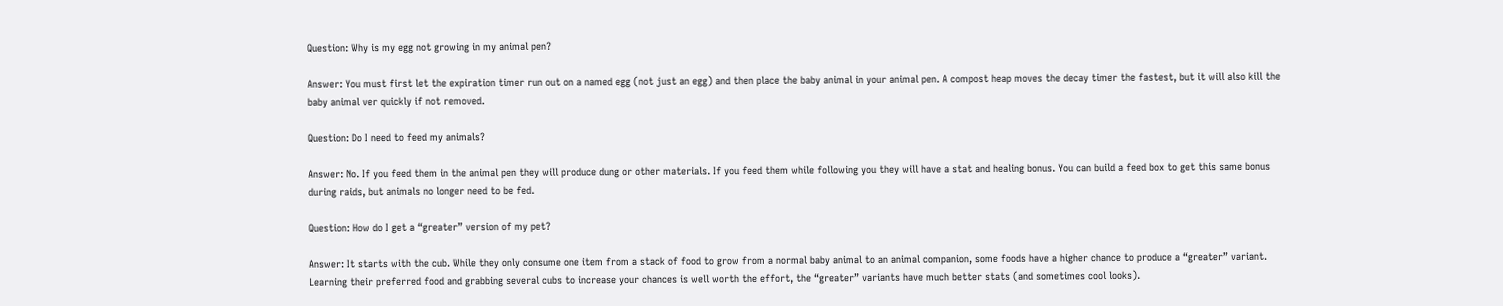Question: Why is my egg not growing in my animal pen?

Answer: You must first let the expiration timer run out on a named egg (not just an egg) and then place the baby animal in your animal pen. A compost heap moves the decay timer the fastest, but it will also kill the baby animal ver quickly if not removed.

Question: Do I need to feed my animals?

Answer: No. If you feed them in the animal pen they will produce dung or other materials. If you feed them while following you they will have a stat and healing bonus. You can build a feed box to get this same bonus during raids, but animals no longer need to be fed.

Question: How do I get a “greater” version of my pet?

Answer: It starts with the cub. While they only consume one item from a stack of food to grow from a normal baby animal to an animal companion, some foods have a higher chance to produce a “greater” variant. Learning their preferred food and grabbing several cubs to increase your chances is well worth the effort, the “greater” variants have much better stats (and sometimes cool looks).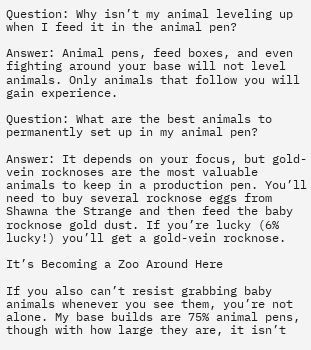Question: Why isn’t my animal leveling up when I feed it in the animal pen?

Answer: Animal pens, feed boxes, and even fighting around your base will not level animals. Only animals that follow you will gain experience.

Question: What are the best animals to permanently set up in my animal pen?

Answer: It depends on your focus, but gold-vein rocknoses are the most valuable animals to keep in a production pen. You’ll need to buy several rocknose eggs from Shawna the Strange and then feed the baby rocknose gold dust. If you’re lucky (6% lucky!) you’ll get a gold-vein rocknose.

It’s Becoming a Zoo Around Here

If you also can’t resist grabbing baby animals whenever you see them, you’re not alone. My base builds are 75% animal pens, though with how large they are, it isn’t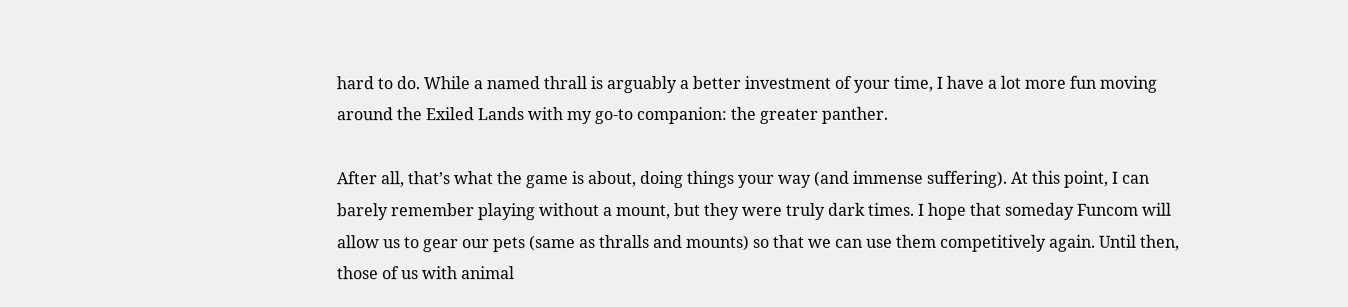hard to do. While a named thrall is arguably a better investment of your time, I have a lot more fun moving around the Exiled Lands with my go-to companion: the greater panther.

After all, that’s what the game is about, doing things your way (and immense suffering). At this point, I can barely remember playing without a mount, but they were truly dark times. I hope that someday Funcom will allow us to gear our pets (same as thralls and mounts) so that we can use them competitively again. Until then, those of us with animal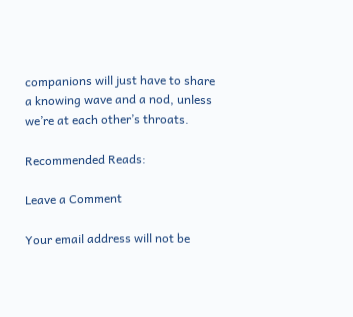companions will just have to share a knowing wave and a nod, unless we’re at each other’s throats.

Recommended Reads:

Leave a Comment

Your email address will not be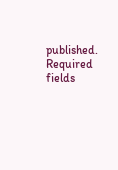published. Required fields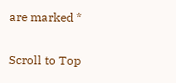are marked *

Scroll to Top